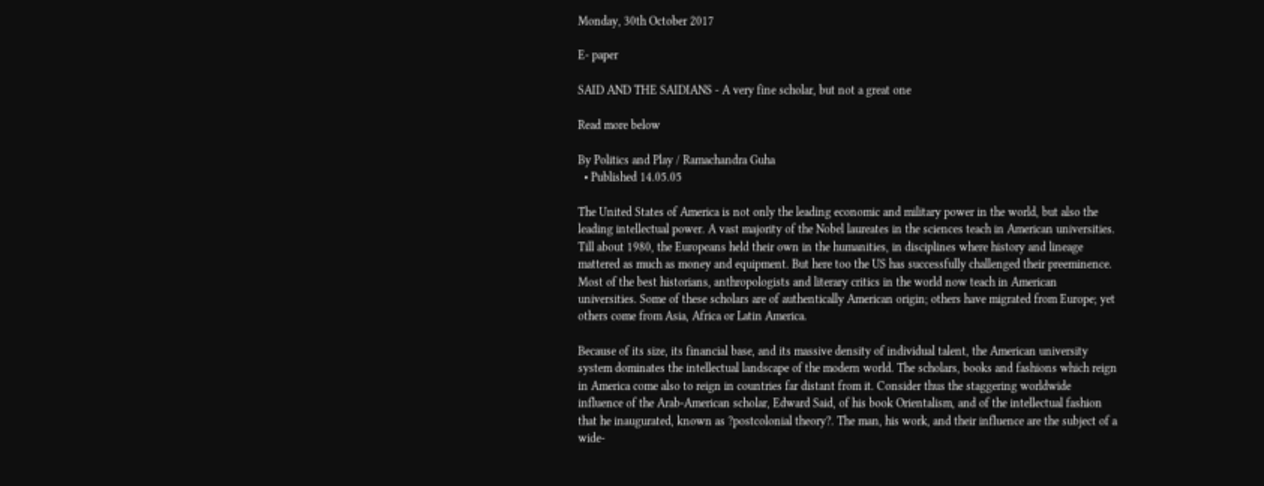Monday, 30th October 2017

E- paper

SAID AND THE SAIDIANS - A very fine scholar, but not a great one

Read more below

By Politics and Play / Ramachandra Guha
  • Published 14.05.05

The United States of America is not only the leading economic and military power in the world, but also the leading intellectual power. A vast majority of the Nobel laureates in the sciences teach in American universities. Till about 1980, the Europeans held their own in the humanities, in disciplines where history and lineage mattered as much as money and equipment. But here too the US has successfully challenged their preeminence. Most of the best historians, anthropologists and literary critics in the world now teach in American universities. Some of these scholars are of authentically American origin; others have migrated from Europe; yet others come from Asia, Africa or Latin America.

Because of its size, its financial base, and its massive density of individual talent, the American university system dominates the intellectual landscape of the modern world. The scholars, books and fashions which reign in America come also to reign in countries far distant from it. Consider thus the staggering worldwide influence of the Arab-American scholar, Edward Said, of his book Orientalism, and of the intellectual fashion that he inaugurated, known as ?postcolonial theory?. The man, his work, and their influence are the subject of a wide-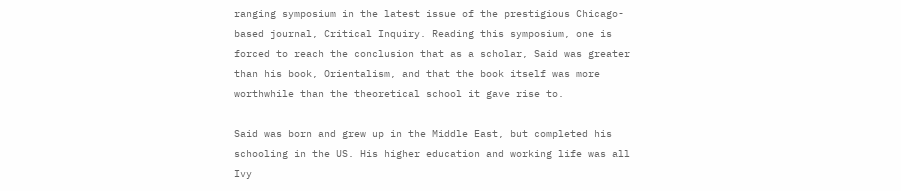ranging symposium in the latest issue of the prestigious Chicago-based journal, Critical Inquiry. Reading this symposium, one is forced to reach the conclusion that as a scholar, Said was greater than his book, Orientalism, and that the book itself was more worthwhile than the theoretical school it gave rise to.

Said was born and grew up in the Middle East, but completed his schooling in the US. His higher education and working life was all Ivy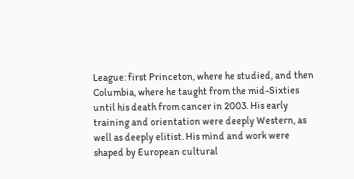League: first Princeton, where he studied, and then Columbia, where he taught from the mid-Sixties until his death from cancer in 2003. His early training and orientation were deeply Western, as well as deeply elitist. His mind and work were shaped by European cultural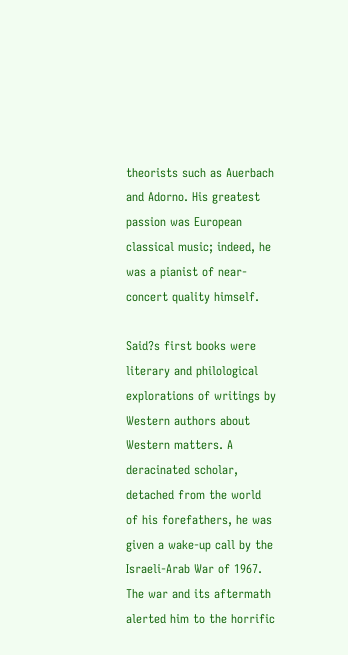theorists such as Auerbach and Adorno. His greatest passion was European classical music; indeed, he was a pianist of near-concert quality himself.

Said?s first books were literary and philological explorations of writings by Western authors about Western matters. A deracinated scholar, detached from the world of his forefathers, he was given a wake-up call by the Israeli-Arab War of 1967. The war and its aftermath alerted him to the horrific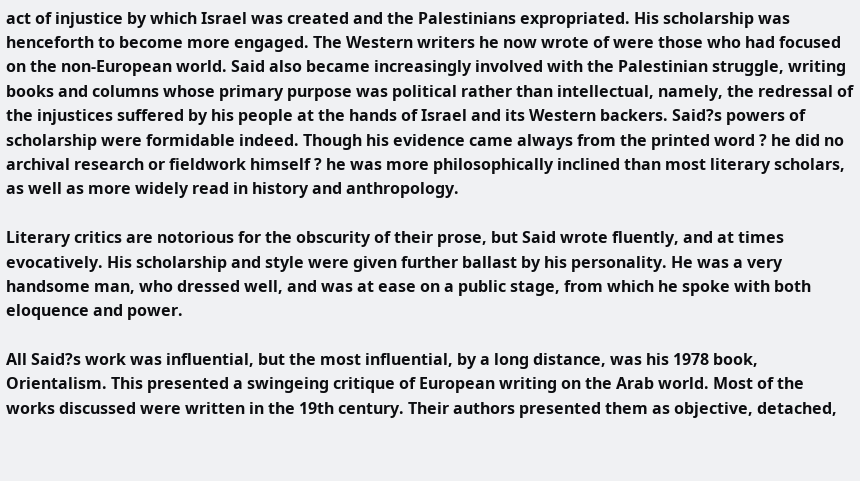act of injustice by which Israel was created and the Palestinians expropriated. His scholarship was henceforth to become more engaged. The Western writers he now wrote of were those who had focused on the non-European world. Said also became increasingly involved with the Palestinian struggle, writing books and columns whose primary purpose was political rather than intellectual, namely, the redressal of the injustices suffered by his people at the hands of Israel and its Western backers. Said?s powers of scholarship were formidable indeed. Though his evidence came always from the printed word ? he did no archival research or fieldwork himself ? he was more philosophically inclined than most literary scholars, as well as more widely read in history and anthropology.

Literary critics are notorious for the obscurity of their prose, but Said wrote fluently, and at times evocatively. His scholarship and style were given further ballast by his personality. He was a very handsome man, who dressed well, and was at ease on a public stage, from which he spoke with both eloquence and power.

All Said?s work was influential, but the most influential, by a long distance, was his 1978 book, Orientalism. This presented a swingeing critique of European writing on the Arab world. Most of the works discussed were written in the 19th century. Their authors presented them as objective, detached,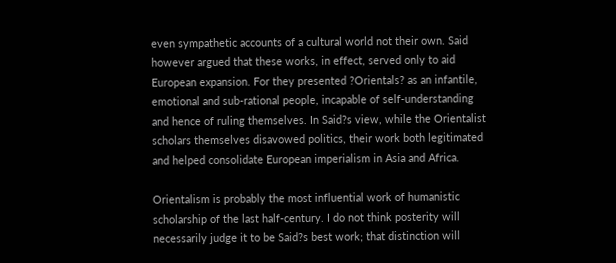even sympathetic accounts of a cultural world not their own. Said however argued that these works, in effect, served only to aid European expansion. For they presented ?Orientals? as an infantile, emotional and sub-rational people, incapable of self-understanding and hence of ruling themselves. In Said?s view, while the Orientalist scholars themselves disavowed politics, their work both legitimated and helped consolidate European imperialism in Asia and Africa.

Orientalism is probably the most influential work of humanistic scholarship of the last half-century. I do not think posterity will necessarily judge it to be Said?s best work; that distinction will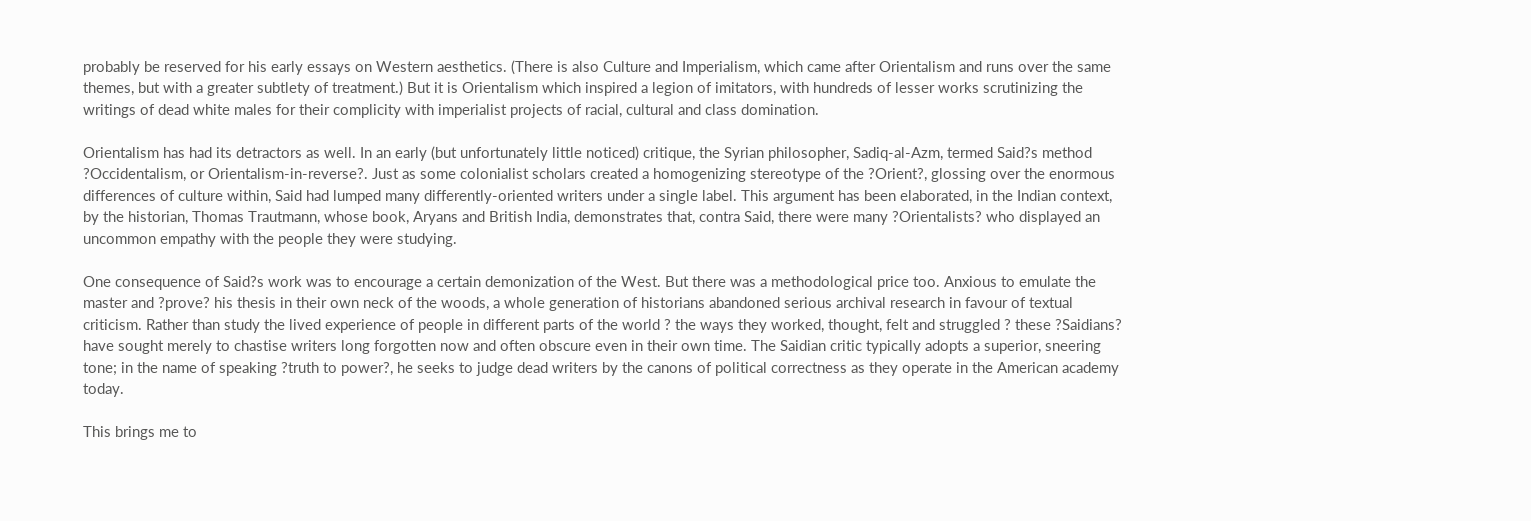probably be reserved for his early essays on Western aesthetics. (There is also Culture and Imperialism, which came after Orientalism and runs over the same themes, but with a greater subtlety of treatment.) But it is Orientalism which inspired a legion of imitators, with hundreds of lesser works scrutinizing the writings of dead white males for their complicity with imperialist projects of racial, cultural and class domination.

Orientalism has had its detractors as well. In an early (but unfortunately little noticed) critique, the Syrian philosopher, Sadiq-al-Azm, termed Said?s method ?Occidentalism, or Orientalism-in-reverse?. Just as some colonialist scholars created a homogenizing stereotype of the ?Orient?, glossing over the enormous differences of culture within, Said had lumped many differently-oriented writers under a single label. This argument has been elaborated, in the Indian context, by the historian, Thomas Trautmann, whose book, Aryans and British India, demonstrates that, contra Said, there were many ?Orientalists? who displayed an uncommon empathy with the people they were studying.

One consequence of Said?s work was to encourage a certain demonization of the West. But there was a methodological price too. Anxious to emulate the master and ?prove? his thesis in their own neck of the woods, a whole generation of historians abandoned serious archival research in favour of textual criticism. Rather than study the lived experience of people in different parts of the world ? the ways they worked, thought, felt and struggled ? these ?Saidians? have sought merely to chastise writers long forgotten now and often obscure even in their own time. The Saidian critic typically adopts a superior, sneering tone; in the name of speaking ?truth to power?, he seeks to judge dead writers by the canons of political correctness as they operate in the American academy today.

This brings me to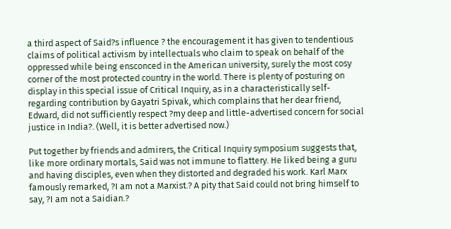a third aspect of Said?s influence ? the encouragement it has given to tendentious claims of political activism by intellectuals who claim to speak on behalf of the oppressed while being ensconced in the American university, surely the most cosy corner of the most protected country in the world. There is plenty of posturing on display in this special issue of Critical Inquiry, as in a characteristically self-regarding contribution by Gayatri Spivak, which complains that her dear friend, Edward, did not sufficiently respect ?my deep and little-advertised concern for social justice in India?. (Well, it is better advertised now.)

Put together by friends and admirers, the Critical Inquiry symposium suggests that, like more ordinary mortals, Said was not immune to flattery. He liked being a guru and having disciples, even when they distorted and degraded his work. Karl Marx famously remarked, ?I am not a Marxist.? A pity that Said could not bring himself to say, ?I am not a Saidian.?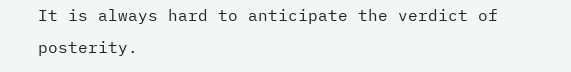It is always hard to anticipate the verdict of posterity.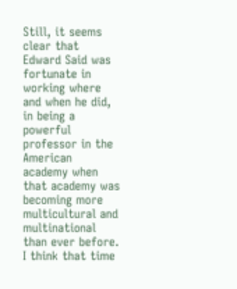Still, it seems clear that Edward Said was fortunate in working where and when he did, in being a powerful professor in the American academy when that academy was becoming more multicultural and multinational than ever before. I think that time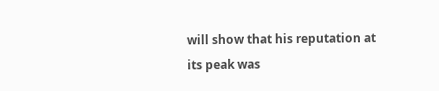will show that his reputation at its peak was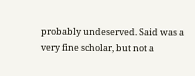probably undeserved. Said was a very fine scholar, but not a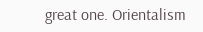great one. Orientalism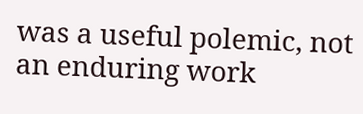was a useful polemic, not an enduring work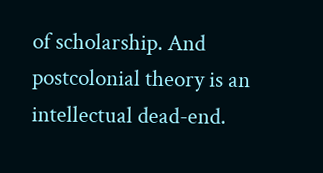of scholarship. And postcolonial theory is an intellectual dead-end.